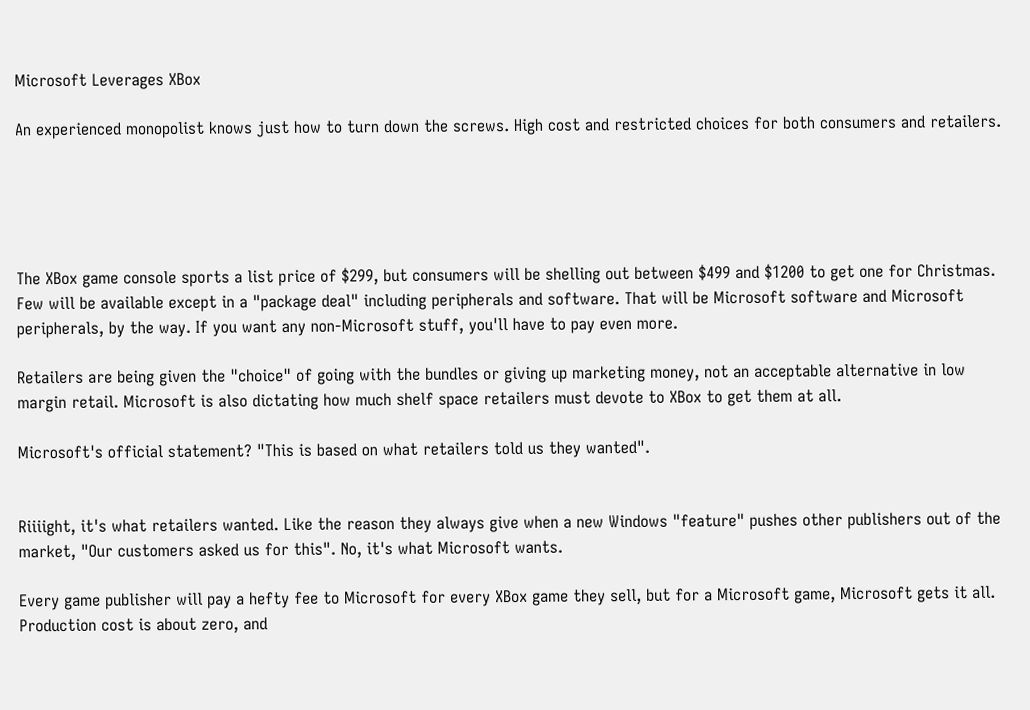Microsoft Leverages XBox

An experienced monopolist knows just how to turn down the screws. High cost and restricted choices for both consumers and retailers.





The XBox game console sports a list price of $299, but consumers will be shelling out between $499 and $1200 to get one for Christmas. Few will be available except in a "package deal" including peripherals and software. That will be Microsoft software and Microsoft peripherals, by the way. If you want any non-Microsoft stuff, you'll have to pay even more.

Retailers are being given the "choice" of going with the bundles or giving up marketing money, not an acceptable alternative in low margin retail. Microsoft is also dictating how much shelf space retailers must devote to XBox to get them at all.

Microsoft's official statement? "This is based on what retailers told us they wanted".


Riiiight, it's what retailers wanted. Like the reason they always give when a new Windows "feature" pushes other publishers out of the market, "Our customers asked us for this". No, it's what Microsoft wants.

Every game publisher will pay a hefty fee to Microsoft for every XBox game they sell, but for a Microsoft game, Microsoft gets it all. Production cost is about zero, and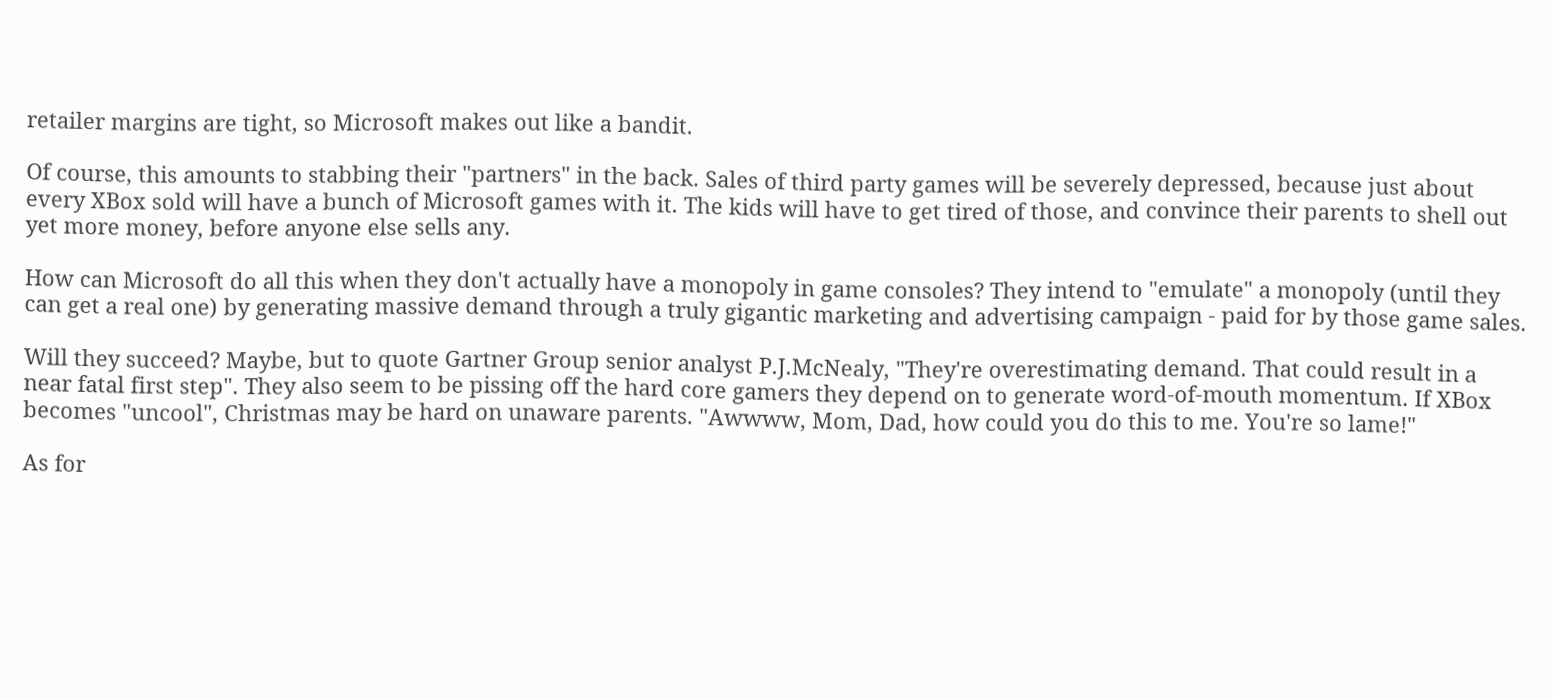retailer margins are tight, so Microsoft makes out like a bandit.

Of course, this amounts to stabbing their "partners" in the back. Sales of third party games will be severely depressed, because just about every XBox sold will have a bunch of Microsoft games with it. The kids will have to get tired of those, and convince their parents to shell out yet more money, before anyone else sells any.

How can Microsoft do all this when they don't actually have a monopoly in game consoles? They intend to "emulate" a monopoly (until they can get a real one) by generating massive demand through a truly gigantic marketing and advertising campaign - paid for by those game sales.

Will they succeed? Maybe, but to quote Gartner Group senior analyst P.J.McNealy, "They're overestimating demand. That could result in a near fatal first step". They also seem to be pissing off the hard core gamers they depend on to generate word-of-mouth momentum. If XBox becomes "uncool", Christmas may be hard on unaware parents. "Awwww, Mom, Dad, how could you do this to me. You're so lame!"

As for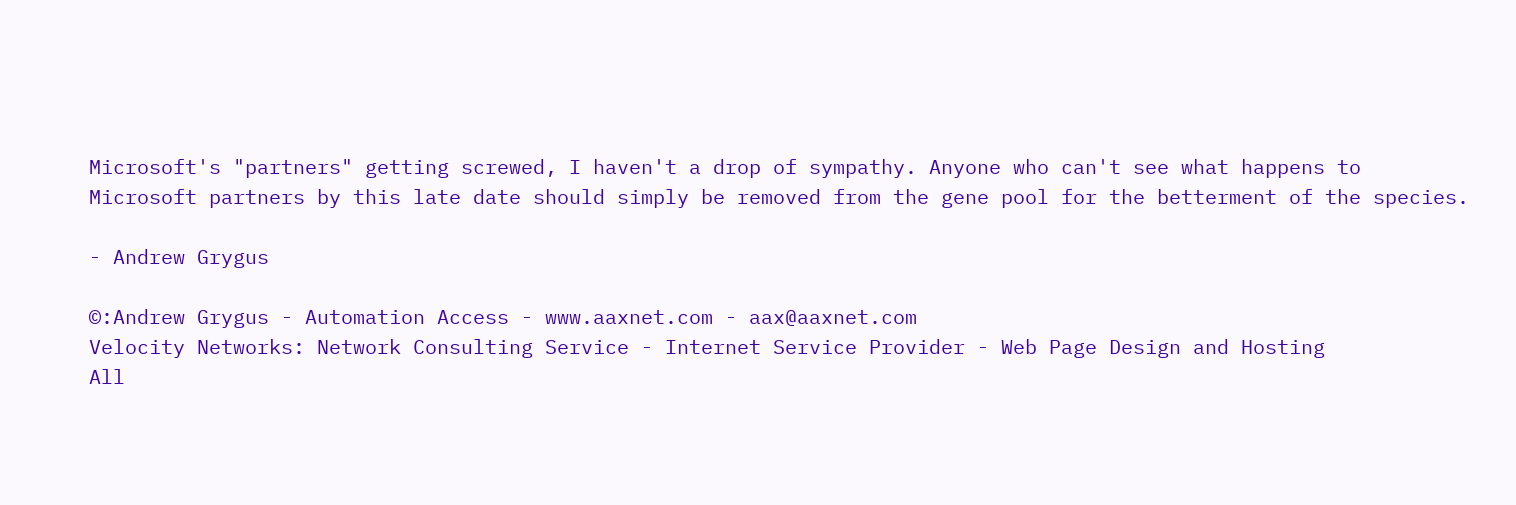Microsoft's "partners" getting screwed, I haven't a drop of sympathy. Anyone who can't see what happens to Microsoft partners by this late date should simply be removed from the gene pool for the betterment of the species.

- Andrew Grygus

©:Andrew Grygus - Automation Access - www.aaxnet.com - aax@aaxnet.com
Velocity Networks: Network Consulting Service - Internet Service Provider - Web Page Design and Hosting
All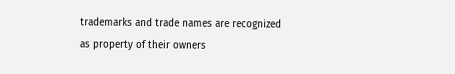trademarks and trade names are recognized as property of their owners